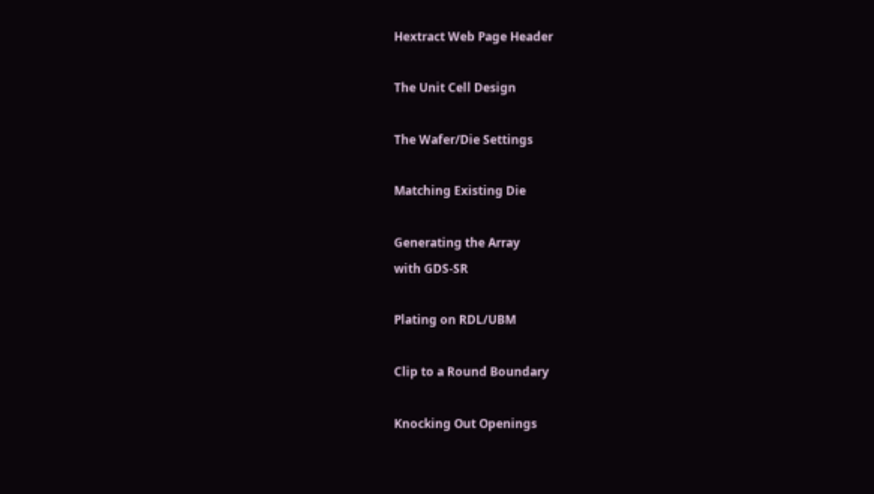Hextract Web Page Header

The Unit Cell Design

The Wafer/Die Settings

Matching Existing Die

Generating the Array
with GDS-SR

Plating on RDL/UBM

Clip to a Round Boundary

Knocking Out Openings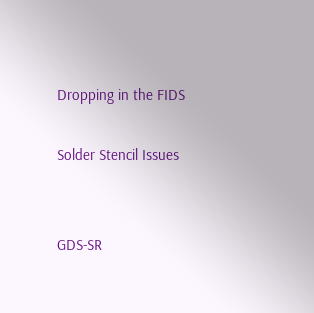Dropping in the FIDS

Solder Stencil Issues


GDS-SR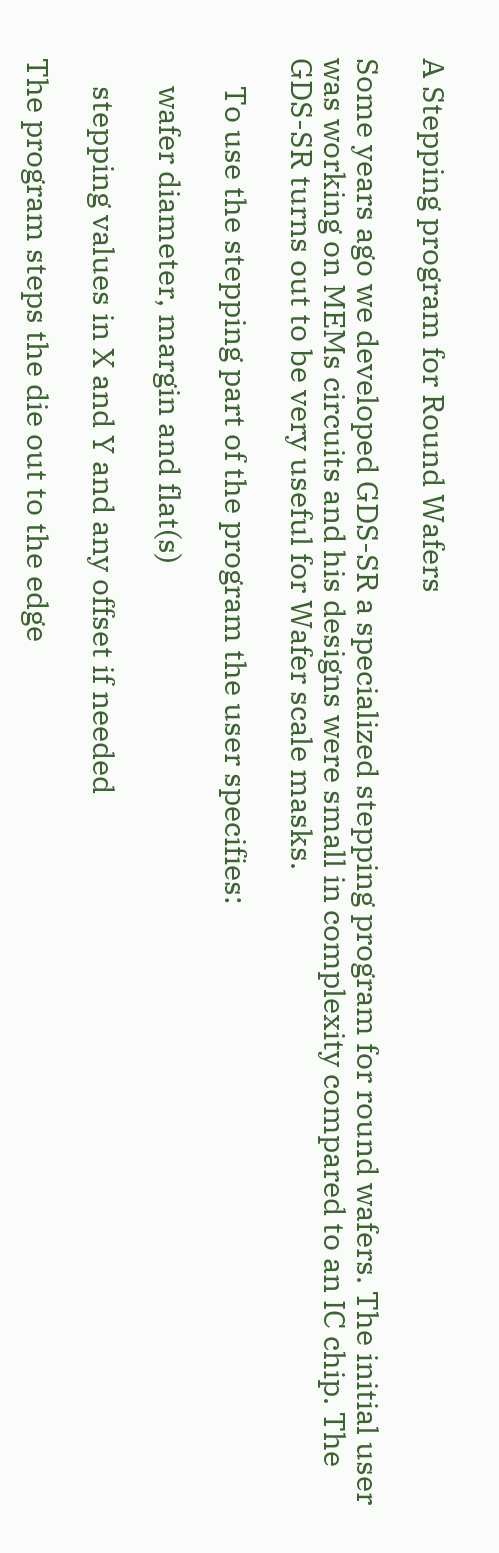A Stepping program for Round Wafers

Some years ago we developed GDS-SR a specialized stepping program for round wafers. The initial user was working on MEMs circuits and his designs were small in complexity compared to an IC chip. The GDS-SR turns out to be very useful for Wafer scale masks.

    To use the stepping part of the program the user specifies:

    wafer diameter, margin and flat(s)

    stepping values in X and Y and any offset if needed

The program steps the die out to the edge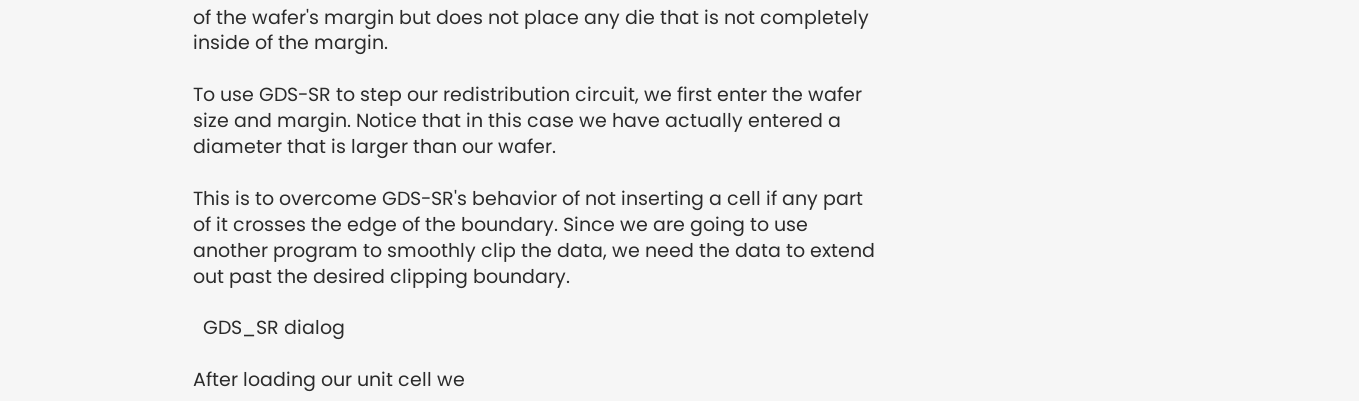of the wafer's margin but does not place any die that is not completely inside of the margin.

To use GDS-SR to step our redistribution circuit, we first enter the wafer size and margin. Notice that in this case we have actually entered a diameter that is larger than our wafer.

This is to overcome GDS-SR's behavior of not inserting a cell if any part of it crosses the edge of the boundary. Since we are going to use another program to smoothly clip the data, we need the data to extend out past the desired clipping boundary.

  GDS_SR dialog

After loading our unit cell we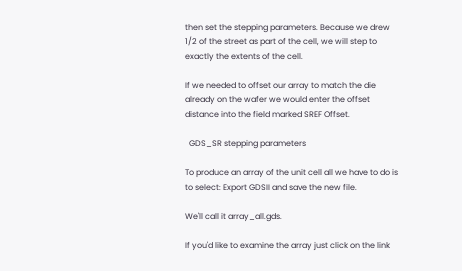then set the stepping parameters. Because we drew 1/2 of the street as part of the cell, we will step to exactly the extents of the cell.

If we needed to offset our array to match the die already on the wafer we would enter the offset distance into the field marked SREF Offset.

  GDS_SR stepping parameters

To produce an array of the unit cell all we have to do is to select: Export GDSII and save the new file.

We'll call it array_all.gds.

If you'd like to examine the array just click on the link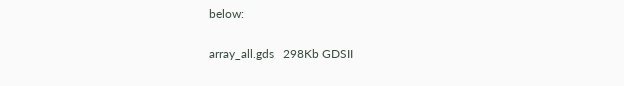below:

array_all.gds   298Kb GDSII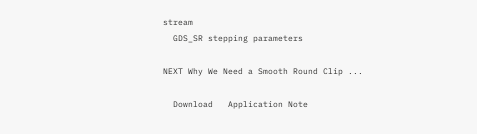stream
  GDS_SR stepping parameters

NEXT Why We Need a Smooth Round Clip ...

  Download   Application Note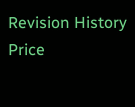Revision History   Price